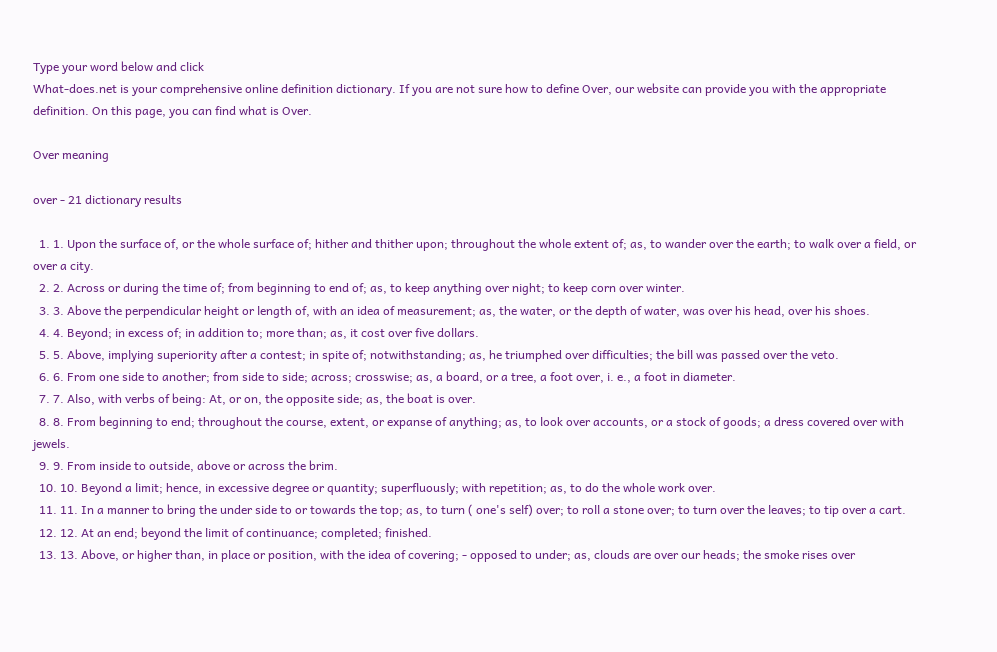Type your word below and click
What-does.net is your comprehensive online definition dictionary. If you are not sure how to define Over, our website can provide you with the appropriate definition. On this page, you can find what is Over.

Over meaning

over - 21 dictionary results

  1. 1. Upon the surface of, or the whole surface of; hither and thither upon; throughout the whole extent of; as, to wander over the earth; to walk over a field, or over a city.
  2. 2. Across or during the time of; from beginning to end of; as, to keep anything over night; to keep corn over winter.
  3. 3. Above the perpendicular height or length of, with an idea of measurement; as, the water, or the depth of water, was over his head, over his shoes.
  4. 4. Beyond; in excess of; in addition to; more than; as, it cost over five dollars.
  5. 5. Above, implying superiority after a contest; in spite of; notwithstanding; as, he triumphed over difficulties; the bill was passed over the veto.
  6. 6. From one side to another; from side to side; across; crosswise; as, a board, or a tree, a foot over, i. e., a foot in diameter.
  7. 7. Also, with verbs of being: At, or on, the opposite side; as, the boat is over.
  8. 8. From beginning to end; throughout the course, extent, or expanse of anything; as, to look over accounts, or a stock of goods; a dress covered over with jewels.
  9. 9. From inside to outside, above or across the brim.
  10. 10. Beyond a limit; hence, in excessive degree or quantity; superfluously; with repetition; as, to do the whole work over.
  11. 11. In a manner to bring the under side to or towards the top; as, to turn ( one's self) over; to roll a stone over; to turn over the leaves; to tip over a cart.
  12. 12. At an end; beyond the limit of continuance; completed; finished.
  13. 13. Above, or higher than, in place or position, with the idea of covering; - opposed to under; as, clouds are over our heads; the smoke rises over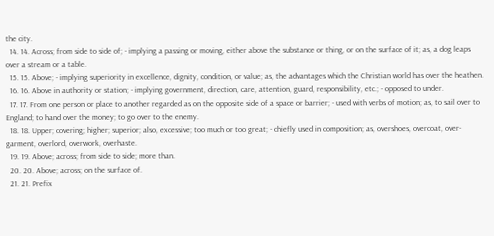the city.
  14. 14. Across; from side to side of; - implying a passing or moving, either above the substance or thing, or on the surface of it; as, a dog leaps over a stream or a table.
  15. 15. Above; - implying superiority in excellence, dignity, condition, or value; as, the advantages which the Christian world has over the heathen.
  16. 16. Above in authority or station; - implying government, direction, care, attention, guard, responsibility, etc.; - opposed to under.
  17. 17. From one person or place to another regarded as on the opposite side of a space or barrier; - used with verbs of motion; as, to sail over to England; to hand over the money; to go over to the enemy.
  18. 18. Upper; covering; higher; superior; also, excessive; too much or too great; - chiefly used in composition; as, overshoes, overcoat, over- garment, overlord, overwork, overhaste.
  19. 19. Above; across; from side to side; more than.
  20. 20. Above; across; on the surface of.
  21. 21. Prefix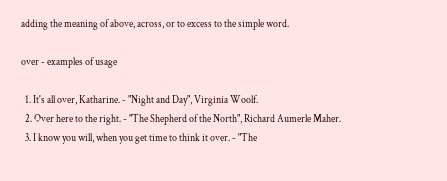adding the meaning of above, across, or to excess to the simple word.

over - examples of usage

  1. It's all over, Katharine. - "Night and Day", Virginia Woolf.
  2. Over here to the right. - "The Shepherd of the North", Richard Aumerle Maher.
  3. I know you will, when you get time to think it over. - "The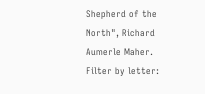Shepherd of the North", Richard Aumerle Maher.
Filter by letter: